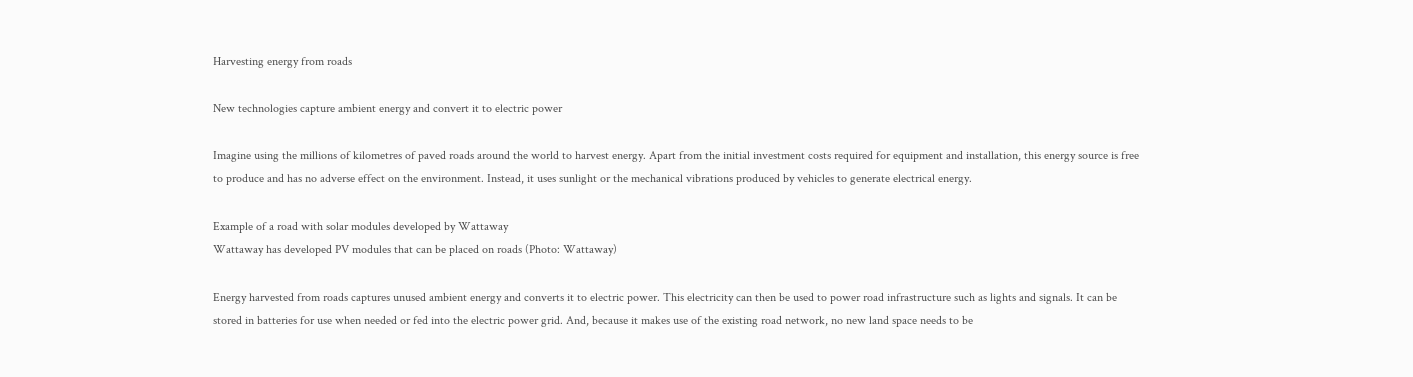Harvesting energy from roads

New technologies capture ambient energy and convert it to electric power

Imagine using the millions of kilometres of paved roads around the world to harvest energy. Apart from the initial investment costs required for equipment and installation, this energy source is free to produce and has no adverse effect on the environment. Instead, it uses sunlight or the mechanical vibrations produced by vehicles to generate electrical energy.

Example of a road with solar modules developed by Wattaway
Wattaway has developed PV modules that can be placed on roads (Photo: Wattaway)

Energy harvested from roads captures unused ambient energy and converts it to electric power. This electricity can then be used to power road infrastructure such as lights and signals. It can be stored in batteries for use when needed or fed into the electric power grid. And, because it makes use of the existing road network, no new land space needs to be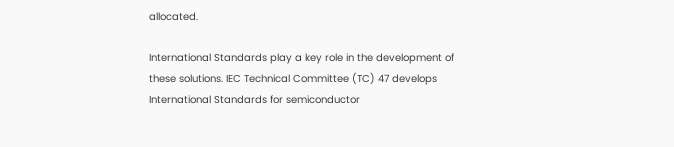allocated.

International Standards play a key role in the development of these solutions. IEC Technical Committee (TC) 47 develops International Standards for semiconductor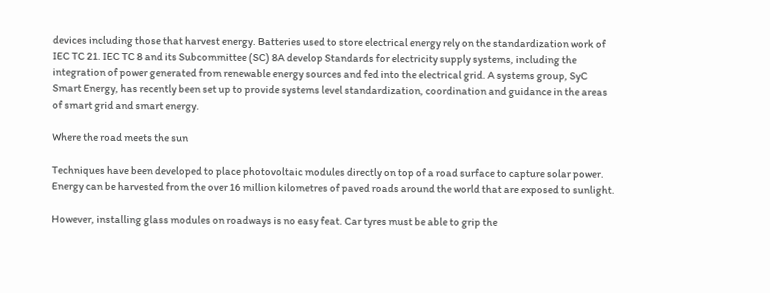devices including those that harvest energy. Batteries used to store electrical energy rely on the standardization work of IEC TC 21. IEC TC 8 and its Subcommittee (SC) 8A develop Standards for electricity supply systems, including the integration of power generated from renewable energy sources and fed into the electrical grid. A systems group, SyC Smart Energy, has recently been set up to provide systems level standardization, coordination and guidance in the areas of smart grid and smart energy.

Where the road meets the sun

Techniques have been developed to place photovoltaic modules directly on top of a road surface to capture solar power. Energy can be harvested from the over 16 million kilometres of paved roads around the world that are exposed to sunlight.

However, installing glass modules on roadways is no easy feat. Car tyres must be able to grip the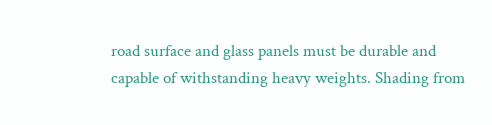road surface and glass panels must be durable and capable of withstanding heavy weights. Shading from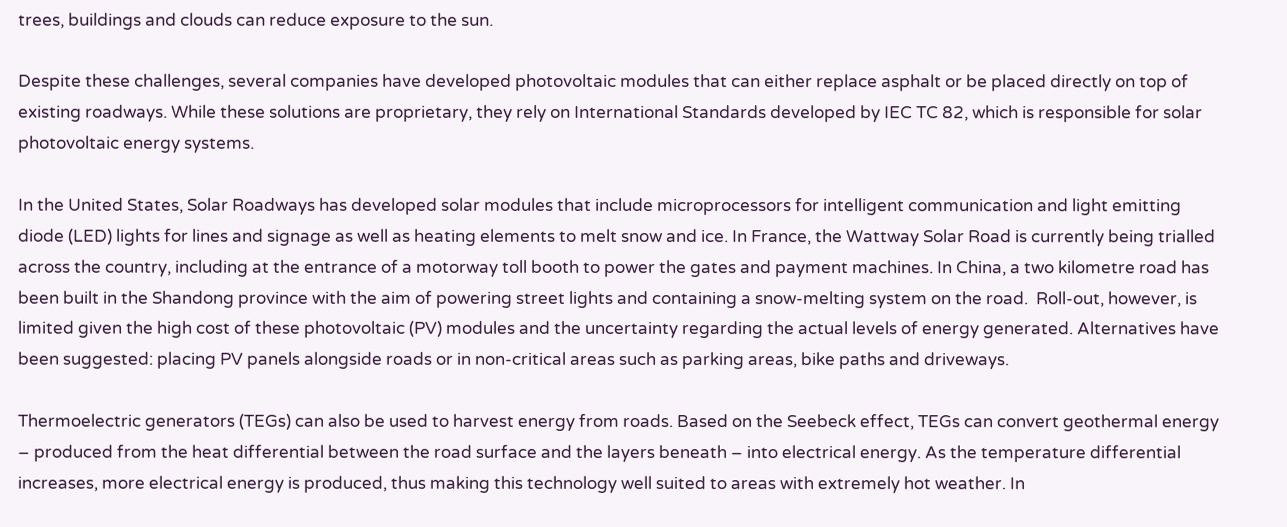trees, buildings and clouds can reduce exposure to the sun.

Despite these challenges, several companies have developed photovoltaic modules that can either replace asphalt or be placed directly on top of existing roadways. While these solutions are proprietary, they rely on International Standards developed by IEC TC 82, which is responsible for solar photovoltaic energy systems.

In the United States, Solar Roadways has developed solar modules that include microprocessors for intelligent communication and light emitting diode (LED) lights for lines and signage as well as heating elements to melt snow and ice. In France, the Wattway Solar Road is currently being trialled across the country, including at the entrance of a motorway toll booth to power the gates and payment machines. In China, a two kilometre road has been built in the Shandong province with the aim of powering street lights and containing a snow-melting system on the road.  Roll-out, however, is limited given the high cost of these photovoltaic (PV) modules and the uncertainty regarding the actual levels of energy generated. Alternatives have been suggested: placing PV panels alongside roads or in non-critical areas such as parking areas, bike paths and driveways.

Thermoelectric generators (TEGs) can also be used to harvest energy from roads. Based on the Seebeck effect, TEGs can convert geothermal energy – produced from the heat differential between the road surface and the layers beneath – into electrical energy. As the temperature differential increases, more electrical energy is produced, thus making this technology well suited to areas with extremely hot weather. In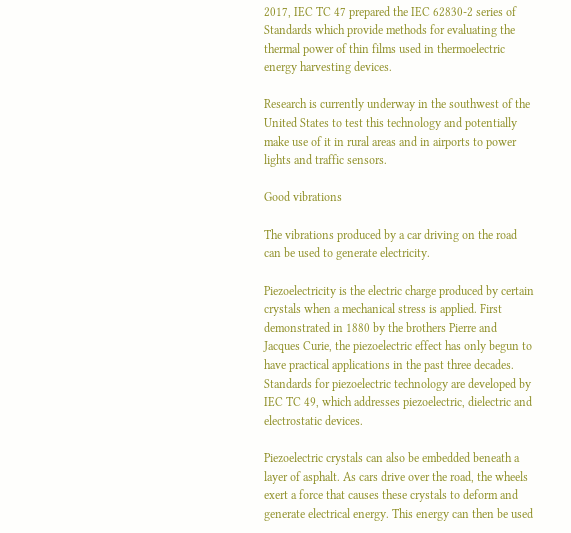2017, IEC TC 47 prepared the IEC 62830-2 series of Standards which provide methods for evaluating the thermal power of thin films used in thermoelectric energy harvesting devices.

Research is currently underway in the southwest of the United States to test this technology and potentially make use of it in rural areas and in airports to power lights and traffic sensors.

Good vibrations

The vibrations produced by a car driving on the road can be used to generate electricity.

Piezoelectricity is the electric charge produced by certain crystals when a mechanical stress is applied. First demonstrated in 1880 by the brothers Pierre and Jacques Curie, the piezoelectric effect has only begun to have practical applications in the past three decades. Standards for piezoelectric technology are developed by IEC TC 49, which addresses piezoelectric, dielectric and electrostatic devices.

Piezoelectric crystals can also be embedded beneath a layer of asphalt. As cars drive over the road, the wheels exert a force that causes these crystals to deform and generate electrical energy. This energy can then be used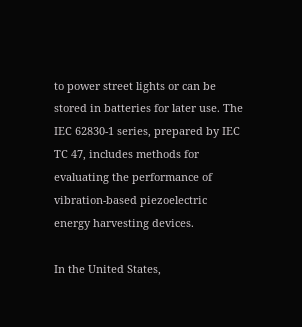to power street lights or can be stored in batteries for later use. The IEC 62830-1 series, prepared by IEC TC 47, includes methods for evaluating the performance of vibration-based piezoelectric energy harvesting devices.

In the United States,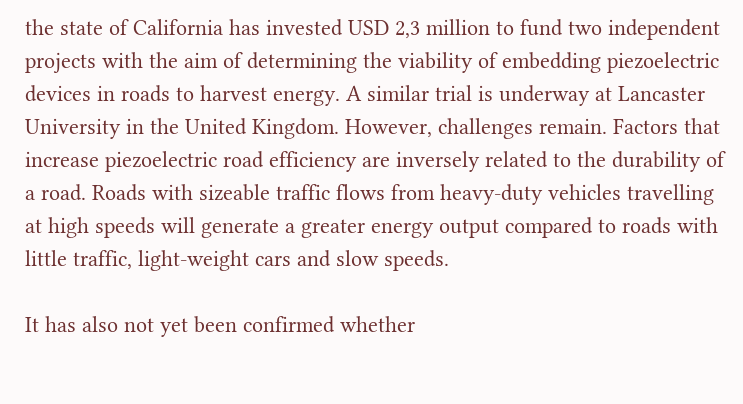the state of California has invested USD 2,3 million to fund two independent projects with the aim of determining the viability of embedding piezoelectric devices in roads to harvest energy. A similar trial is underway at Lancaster University in the United Kingdom. However, challenges remain. Factors that increase piezoelectric road efficiency are inversely related to the durability of a road. Roads with sizeable traffic flows from heavy-duty vehicles travelling at high speeds will generate a greater energy output compared to roads with little traffic, light-weight cars and slow speeds.

It has also not yet been confirmed whether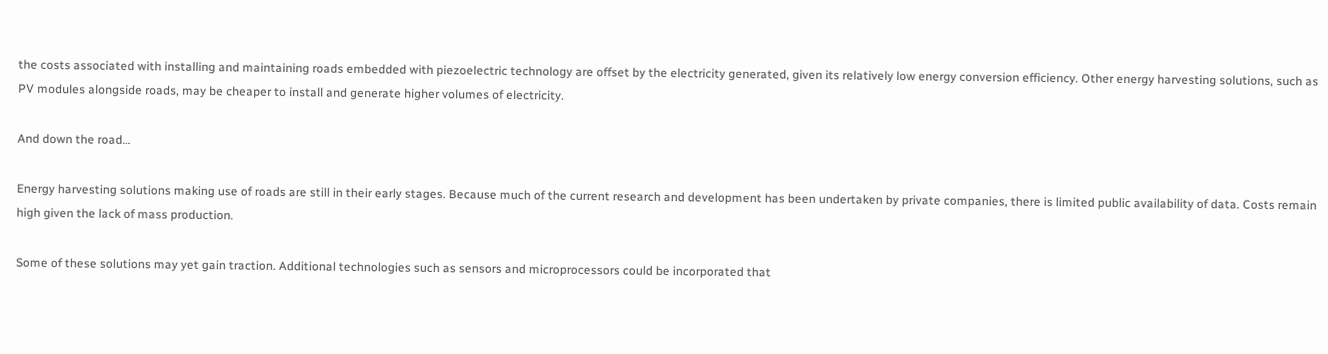the costs associated with installing and maintaining roads embedded with piezoelectric technology are offset by the electricity generated, given its relatively low energy conversion efficiency. Other energy harvesting solutions, such as PV modules alongside roads, may be cheaper to install and generate higher volumes of electricity.

And down the road…

Energy harvesting solutions making use of roads are still in their early stages. Because much of the current research and development has been undertaken by private companies, there is limited public availability of data. Costs remain high given the lack of mass production.

Some of these solutions may yet gain traction. Additional technologies such as sensors and microprocessors could be incorporated that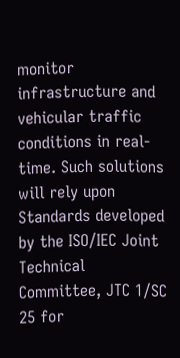monitor infrastructure and vehicular traffic conditions in real-time. Such solutions will rely upon Standards developed by the ISO/IEC Joint Technical Committee, JTC 1/SC 25 for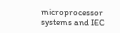microprocessor systems and IEC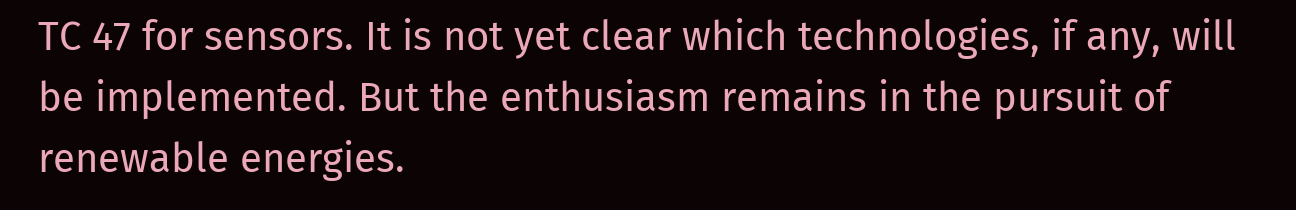TC 47 for sensors. It is not yet clear which technologies, if any, will be implemented. But the enthusiasm remains in the pursuit of renewable energies.